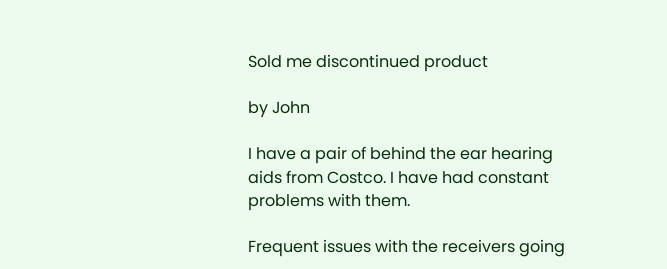Sold me discontinued product

by John

I have a pair of behind the ear hearing aids from Costco. I have had constant problems with them.

Frequent issues with the receivers going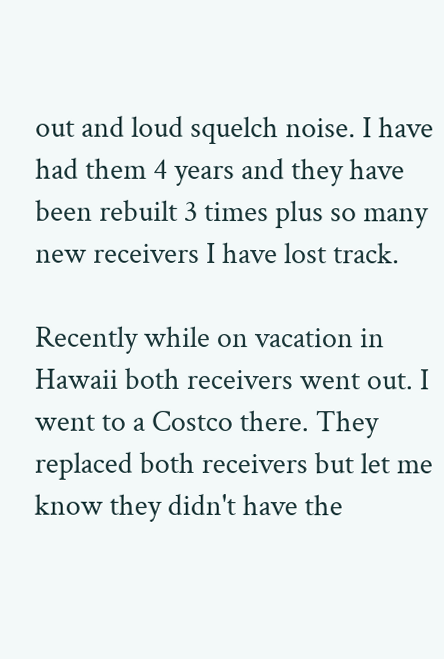out and loud squelch noise. I have had them 4 years and they have been rebuilt 3 times plus so many new receivers I have lost track.

Recently while on vacation in Hawaii both receivers went out. I went to a Costco there. They replaced both receivers but let me know they didn't have the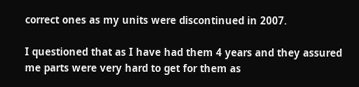correct ones as my units were discontinued in 2007.

I questioned that as I have had them 4 years and they assured me parts were very hard to get for them as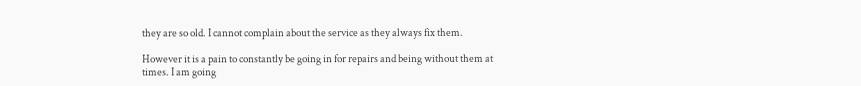they are so old. I cannot complain about the service as they always fix them.

However it is a pain to constantly be going in for repairs and being without them at times. I am going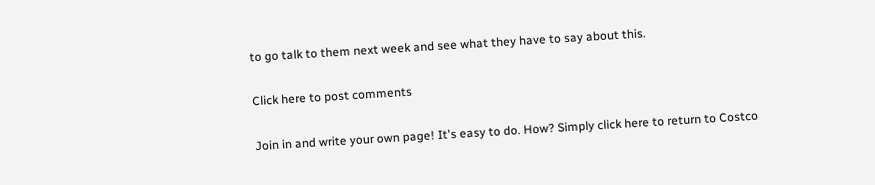to go talk to them next week and see what they have to say about this.

Click here to post comments

Join in and write your own page! It's easy to do. How? Simply click here to return to Costco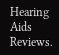Hearing Aids Reviews.